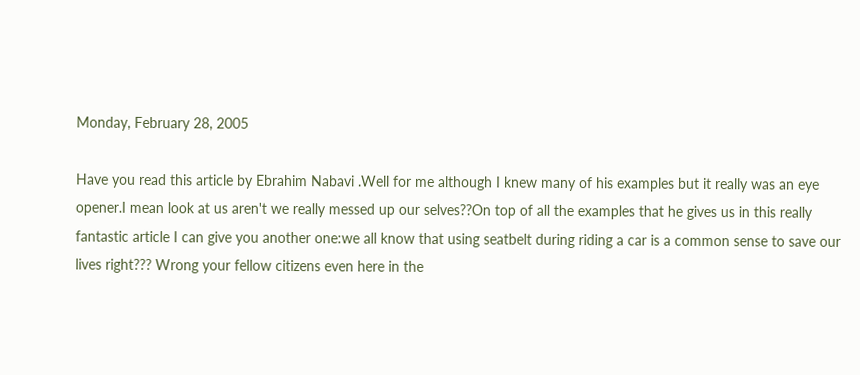Monday, February 28, 2005

Have you read this article by Ebrahim Nabavi .Well for me although I knew many of his examples but it really was an eye opener.I mean look at us aren't we really messed up our selves??On top of all the examples that he gives us in this really fantastic article I can give you another one:we all know that using seatbelt during riding a car is a common sense to save our lives right??? Wrong your fellow citizens even here in the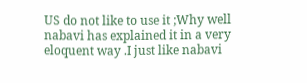US do not like to use it ;Why well nabavi has explained it in a very eloquent way .I just like nabavi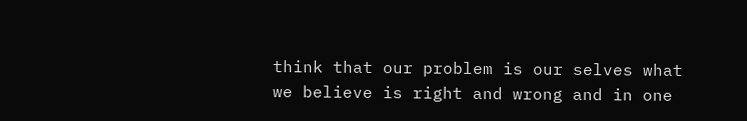think that our problem is our selves what we believe is right and wrong and in one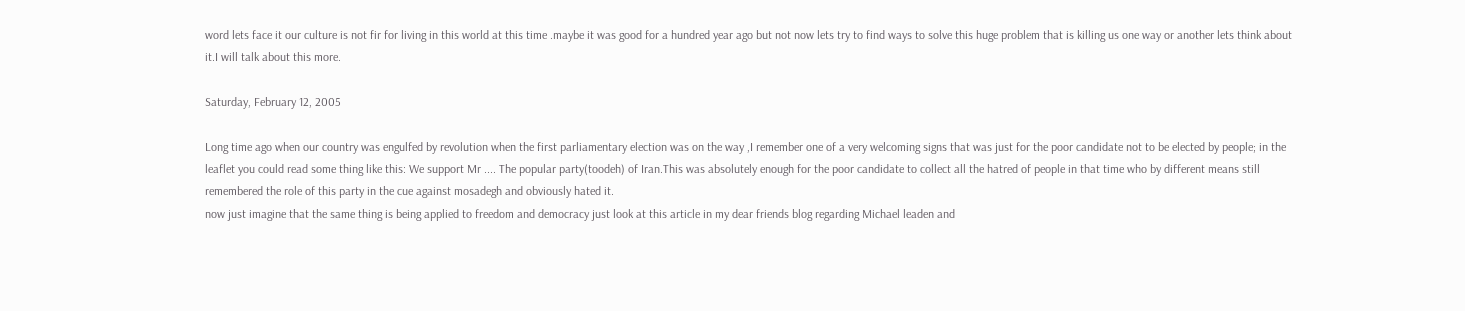word lets face it our culture is not fir for living in this world at this time .maybe it was good for a hundred year ago but not now lets try to find ways to solve this huge problem that is killing us one way or another lets think about it.I will talk about this more.

Saturday, February 12, 2005

Long time ago when our country was engulfed by revolution when the first parliamentary election was on the way ,I remember one of a very welcoming signs that was just for the poor candidate not to be elected by people; in the leaflet you could read some thing like this: We support Mr .... The popular party(toodeh) of Iran.This was absolutely enough for the poor candidate to collect all the hatred of people in that time who by different means still remembered the role of this party in the cue against mosadegh and obviously hated it.
now just imagine that the same thing is being applied to freedom and democracy just look at this article in my dear friends blog regarding Michael leaden and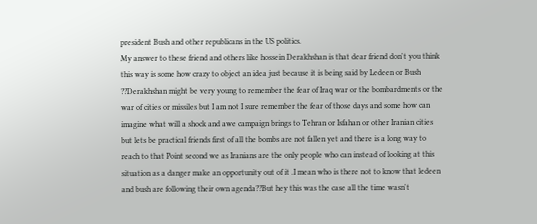president Bush and other republicans in the US politics.
My answer to these friend and others like hossein Derakhshan is that dear friend don't you think this way is some how crazy to object an idea just because it is being said by Ledeen or Bush ??Derakhshan might be very young to remember the fear of Iraq war or the bombardments or the war of cities or missiles but I am not I sure remember the fear of those days and some how can imagine what will a shock and awe campaign brings to Tehran or Isfahan or other Iranian cities but lets be practical friends first of all the bombs are not fallen yet and there is a long way to reach to that Point second we as Iranians are the only people who can instead of looking at this situation as a danger make an opportunity out of it .I mean who is there not to know that ledeen and bush are following their own agenda??But hey this was the case all the time wasn't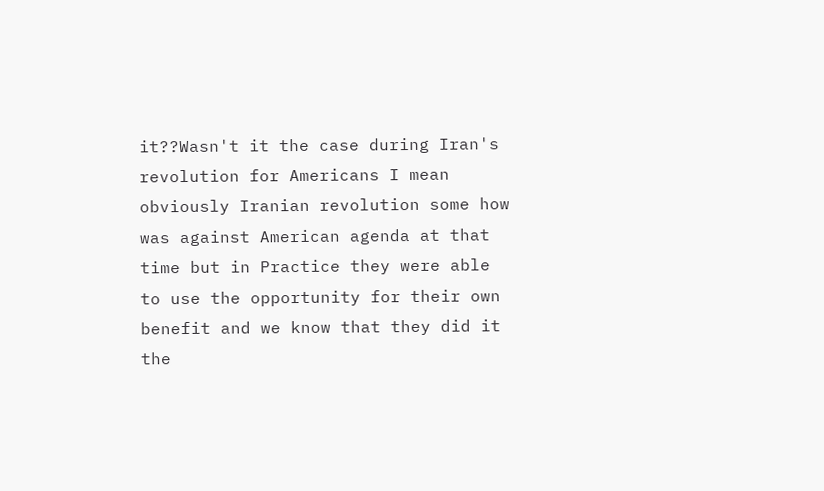it??Wasn't it the case during Iran's revolution for Americans I mean obviously Iranian revolution some how was against American agenda at that time but in Practice they were able to use the opportunity for their own benefit and we know that they did it the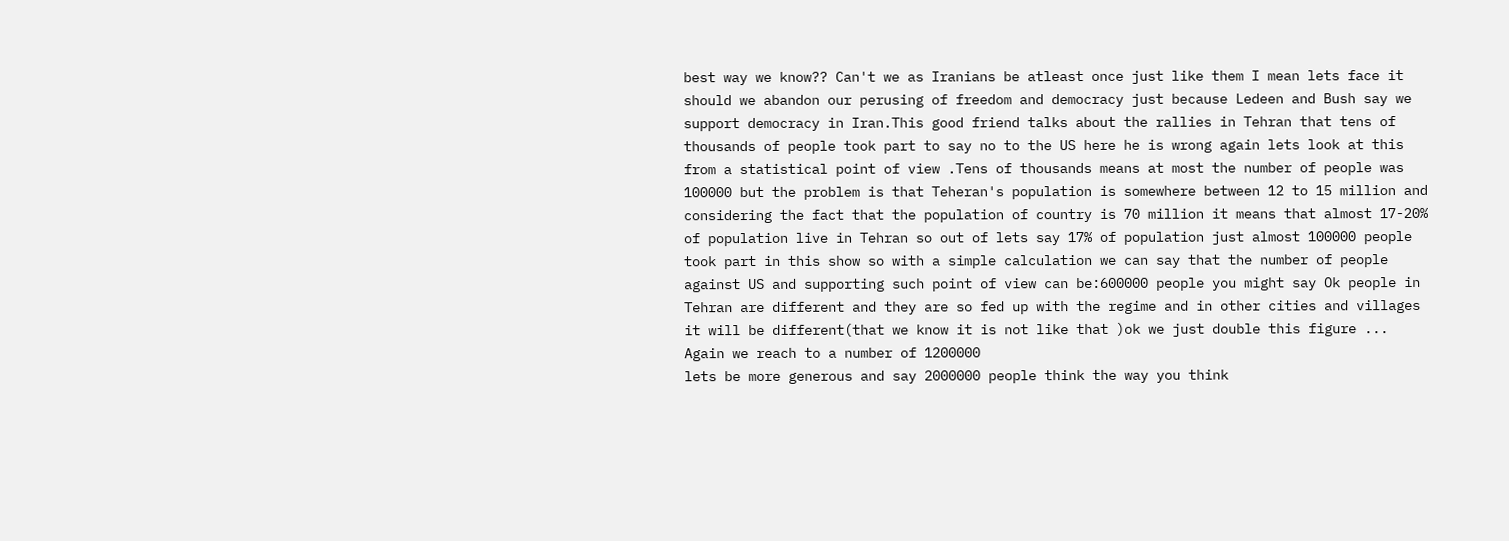best way we know?? Can't we as Iranians be atleast once just like them I mean lets face it should we abandon our perusing of freedom and democracy just because Ledeen and Bush say we support democracy in Iran.This good friend talks about the rallies in Tehran that tens of thousands of people took part to say no to the US here he is wrong again lets look at this from a statistical point of view .Tens of thousands means at most the number of people was 100000 but the problem is that Teheran's population is somewhere between 12 to 15 million and considering the fact that the population of country is 70 million it means that almost 17-20% of population live in Tehran so out of lets say 17% of population just almost 100000 people took part in this show so with a simple calculation we can say that the number of people against US and supporting such point of view can be:600000 people you might say Ok people in Tehran are different and they are so fed up with the regime and in other cities and villages it will be different(that we know it is not like that )ok we just double this figure ... Again we reach to a number of 1200000
lets be more generous and say 2000000 people think the way you think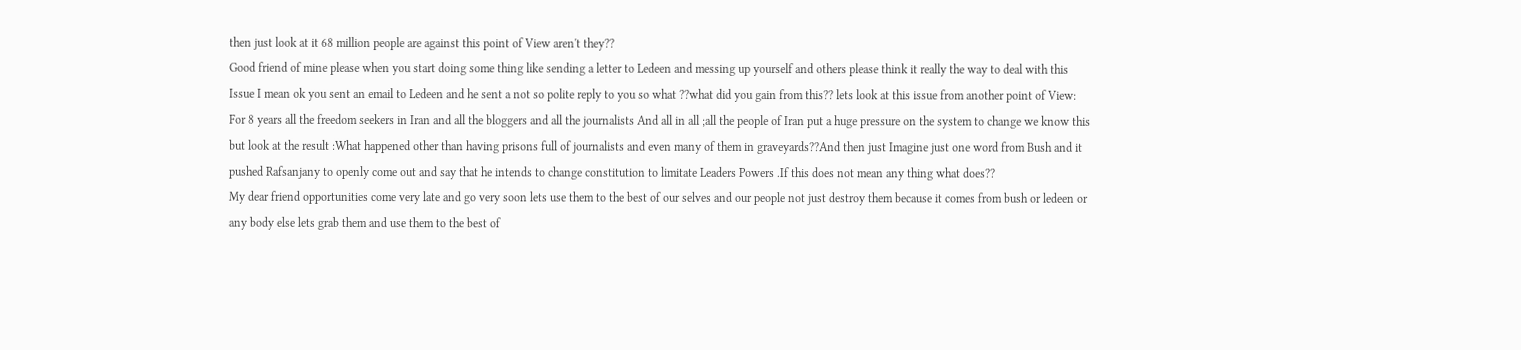then just look at it 68 million people are against this point of View aren't they??
Good friend of mine please when you start doing some thing like sending a letter to Ledeen and messing up yourself and others please think it really the way to deal with this Issue I mean ok you sent an email to Ledeen and he sent a not so polite reply to you so what ??what did you gain from this?? lets look at this issue from another point of View:
For 8 years all the freedom seekers in Iran and all the bloggers and all the journalists And all in all ;all the people of Iran put a huge pressure on the system to change we know this but look at the result :What happened other than having prisons full of journalists and even many of them in graveyards??And then just Imagine just one word from Bush and it pushed Rafsanjany to openly come out and say that he intends to change constitution to limitate Leaders Powers .If this does not mean any thing what does??
My dear friend opportunities come very late and go very soon lets use them to the best of our selves and our people not just destroy them because it comes from bush or ledeen or any body else lets grab them and use them to the best of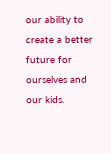our ability to create a better future for ourselves and our kids.